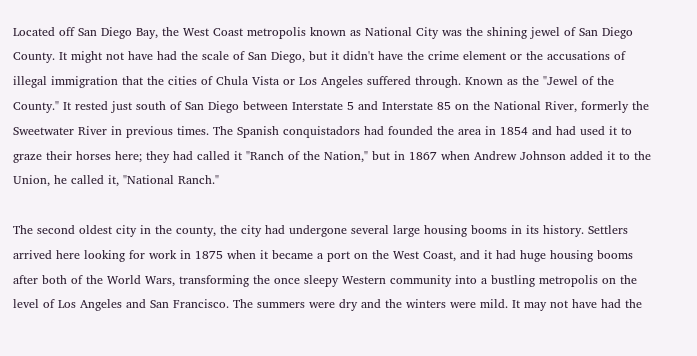Located off San Diego Bay, the West Coast metropolis known as National City was the shining jewel of San Diego County. It might not have had the scale of San Diego, but it didn't have the crime element or the accusations of illegal immigration that the cities of Chula Vista or Los Angeles suffered through. Known as the "Jewel of the County." It rested just south of San Diego between Interstate 5 and Interstate 85 on the National River, formerly the Sweetwater River in previous times. The Spanish conquistadors had founded the area in 1854 and had used it to graze their horses here; they had called it "Ranch of the Nation," but in 1867 when Andrew Johnson added it to the Union, he called it, "National Ranch."

The second oldest city in the county, the city had undergone several large housing booms in its history. Settlers arrived here looking for work in 1875 when it became a port on the West Coast, and it had huge housing booms after both of the World Wars, transforming the once sleepy Western community into a bustling metropolis on the level of Los Angeles and San Francisco. The summers were dry and the winters were mild. It may not have had the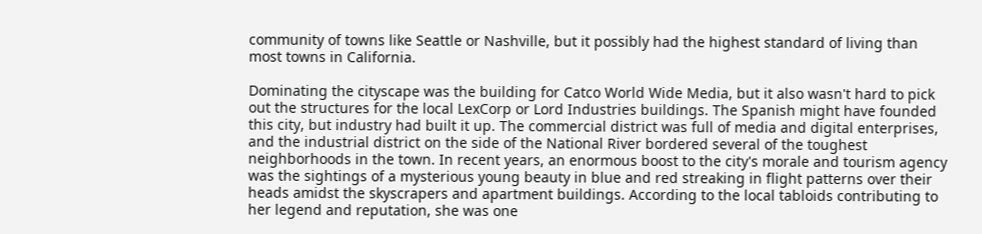community of towns like Seattle or Nashville, but it possibly had the highest standard of living than most towns in California.

Dominating the cityscape was the building for Catco World Wide Media, but it also wasn't hard to pick out the structures for the local LexCorp or Lord Industries buildings. The Spanish might have founded this city, but industry had built it up. The commercial district was full of media and digital enterprises, and the industrial district on the side of the National River bordered several of the toughest neighborhoods in the town. In recent years, an enormous boost to the city's morale and tourism agency was the sightings of a mysterious young beauty in blue and red streaking in flight patterns over their heads amidst the skyscrapers and apartment buildings. According to the local tabloids contributing to her legend and reputation, she was one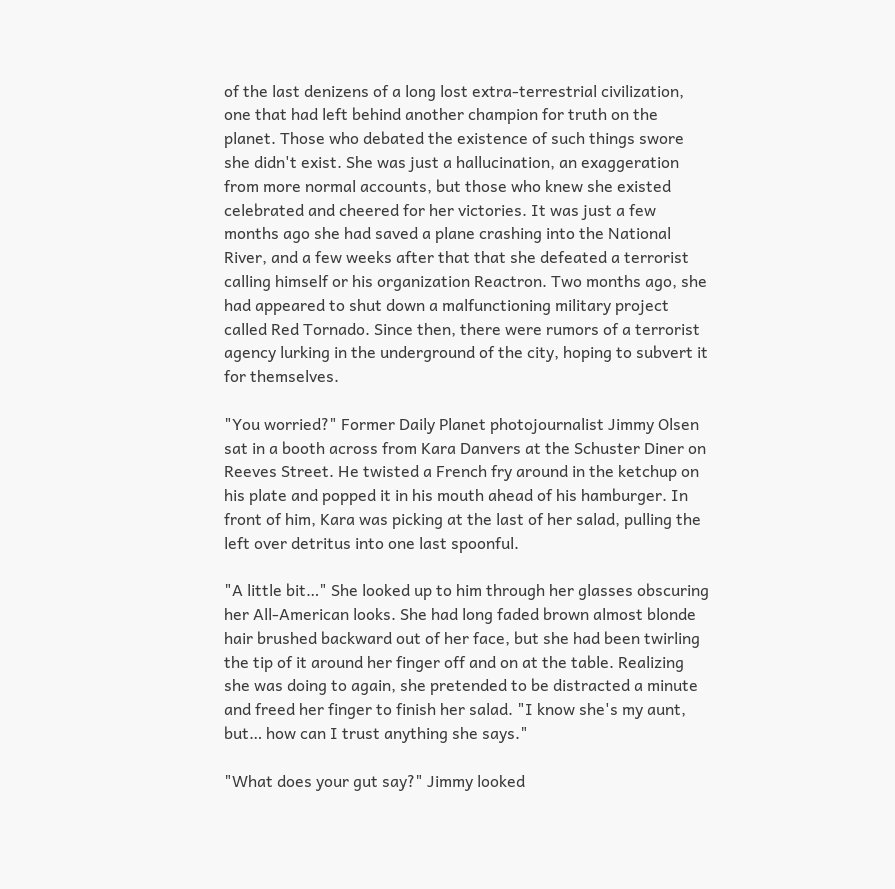of the last denizens of a long lost extra-terrestrial civilization, one that had left behind another champion for truth on the planet. Those who debated the existence of such things swore she didn't exist. She was just a hallucination, an exaggeration from more normal accounts, but those who knew she existed celebrated and cheered for her victories. It was just a few months ago she had saved a plane crashing into the National River, and a few weeks after that that she defeated a terrorist calling himself or his organization Reactron. Two months ago, she had appeared to shut down a malfunctioning military project called Red Tornado. Since then, there were rumors of a terrorist agency lurking in the underground of the city, hoping to subvert it for themselves.

"You worried?" Former Daily Planet photojournalist Jimmy Olsen sat in a booth across from Kara Danvers at the Schuster Diner on Reeves Street. He twisted a French fry around in the ketchup on his plate and popped it in his mouth ahead of his hamburger. In front of him, Kara was picking at the last of her salad, pulling the left over detritus into one last spoonful.

"A little bit…" She looked up to him through her glasses obscuring her All-American looks. She had long faded brown almost blonde hair brushed backward out of her face, but she had been twirling the tip of it around her finger off and on at the table. Realizing she was doing to again, she pretended to be distracted a minute and freed her finger to finish her salad. "I know she's my aunt, but… how can I trust anything she says."

"What does your gut say?" Jimmy looked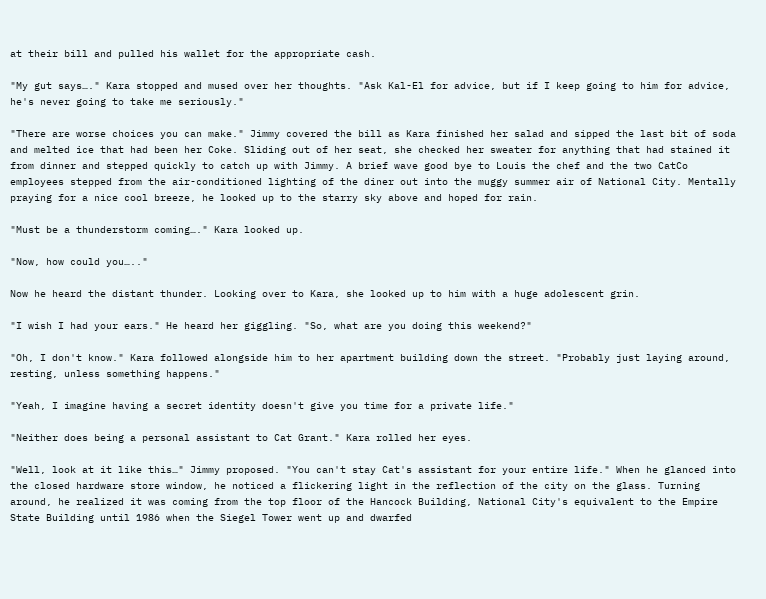at their bill and pulled his wallet for the appropriate cash.

"My gut says…." Kara stopped and mused over her thoughts. "Ask Kal-El for advice, but if I keep going to him for advice, he's never going to take me seriously."

"There are worse choices you can make." Jimmy covered the bill as Kara finished her salad and sipped the last bit of soda and melted ice that had been her Coke. Sliding out of her seat, she checked her sweater for anything that had stained it from dinner and stepped quickly to catch up with Jimmy. A brief wave good bye to Louis the chef and the two CatCo employees stepped from the air-conditioned lighting of the diner out into the muggy summer air of National City. Mentally praying for a nice cool breeze, he looked up to the starry sky above and hoped for rain.

"Must be a thunderstorm coming…." Kara looked up.

"Now, how could you….."

Now he heard the distant thunder. Looking over to Kara, she looked up to him with a huge adolescent grin.

"I wish I had your ears." He heard her giggling. "So, what are you doing this weekend?"

"Oh, I don't know." Kara followed alongside him to her apartment building down the street. "Probably just laying around, resting, unless something happens."

"Yeah, I imagine having a secret identity doesn't give you time for a private life."

"Neither does being a personal assistant to Cat Grant." Kara rolled her eyes.

"Well, look at it like this…" Jimmy proposed. "You can't stay Cat's assistant for your entire life." When he glanced into the closed hardware store window, he noticed a flickering light in the reflection of the city on the glass. Turning around, he realized it was coming from the top floor of the Hancock Building, National City's equivalent to the Empire State Building until 1986 when the Siegel Tower went up and dwarfed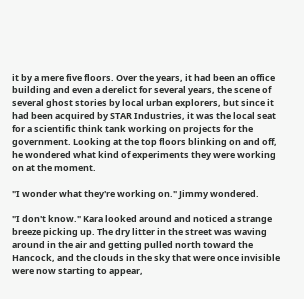it by a mere five floors. Over the years, it had been an office building and even a derelict for several years, the scene of several ghost stories by local urban explorers, but since it had been acquired by STAR Industries, it was the local seat for a scientific think tank working on projects for the government. Looking at the top floors blinking on and off, he wondered what kind of experiments they were working on at the moment.

"I wonder what they're working on." Jimmy wondered.

"I don't know." Kara looked around and noticed a strange breeze picking up. The dry litter in the street was waving around in the air and getting pulled north toward the Hancock, and the clouds in the sky that were once invisible were now starting to appear,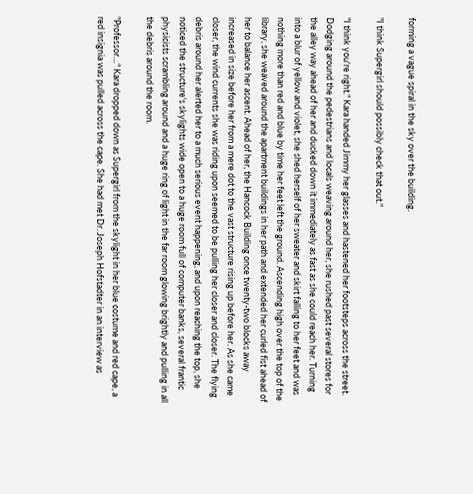forming a vague spiral in the sky over the building.

"I think Supergirl should possibly check that out."

"I think you're right." Kara handed Jimmy her glasses and hastened her footsteps across the street. Dodging around the pedestrians and locals weaving around her, she rushed past several stores for the alley way ahead of her and ducked down it immediately as fast as she could reach her. Turning into a blur of yellow and violet, she shed herself of her sweater and skirt falling to her feet and was nothing more than red and blue by time her feet left the ground. Ascending high over the top of the library, she weaved around the apartment buildings in her path and extended her curled fist ahead of her to balance her ascent. Ahead of her, the Hancock Building once twenty-two blocks away increased in size before her from a mere dot to the vast structure rising up before her. As she came closer, the wind currents she was riding upon seemed to be pulling her closer and closer. The flying debris around her alerted her to a much serious event happening, and upon reaching the top, she noticed the structure's skylights wide open to a huge room full of computer banks, several frantic physicists scrambling around and a huge ring of light in the far room glowing brightly and pulling in all the debris around the room.

"Professor…" Kara dropped down as Supergirl from the skylight in her blue costume and red cape, a red insignia was pulled across the cape. She had met Dr. Joseph Hofstadter in an interview as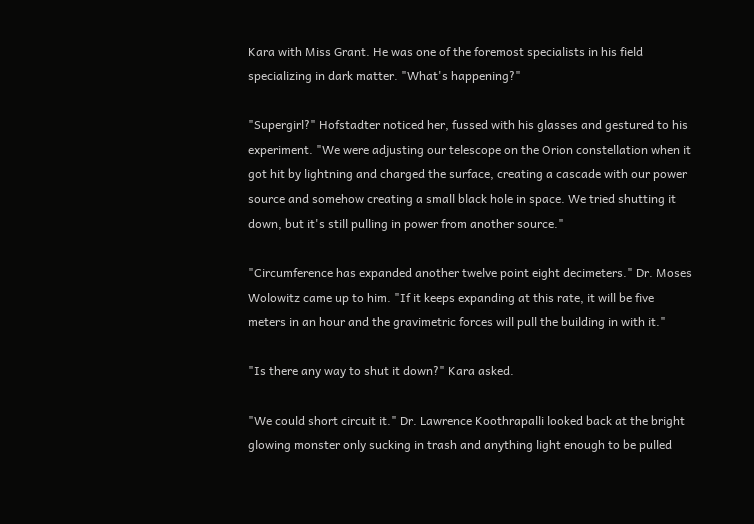Kara with Miss Grant. He was one of the foremost specialists in his field specializing in dark matter. "What's happening?"

"Supergirl?" Hofstadter noticed her, fussed with his glasses and gestured to his experiment. "We were adjusting our telescope on the Orion constellation when it got hit by lightning and charged the surface, creating a cascade with our power source and somehow creating a small black hole in space. We tried shutting it down, but it's still pulling in power from another source."

"Circumference has expanded another twelve point eight decimeters." Dr. Moses Wolowitz came up to him. "If it keeps expanding at this rate, it will be five meters in an hour and the gravimetric forces will pull the building in with it."

"Is there any way to shut it down?" Kara asked.

"We could short circuit it." Dr. Lawrence Koothrapalli looked back at the bright glowing monster only sucking in trash and anything light enough to be pulled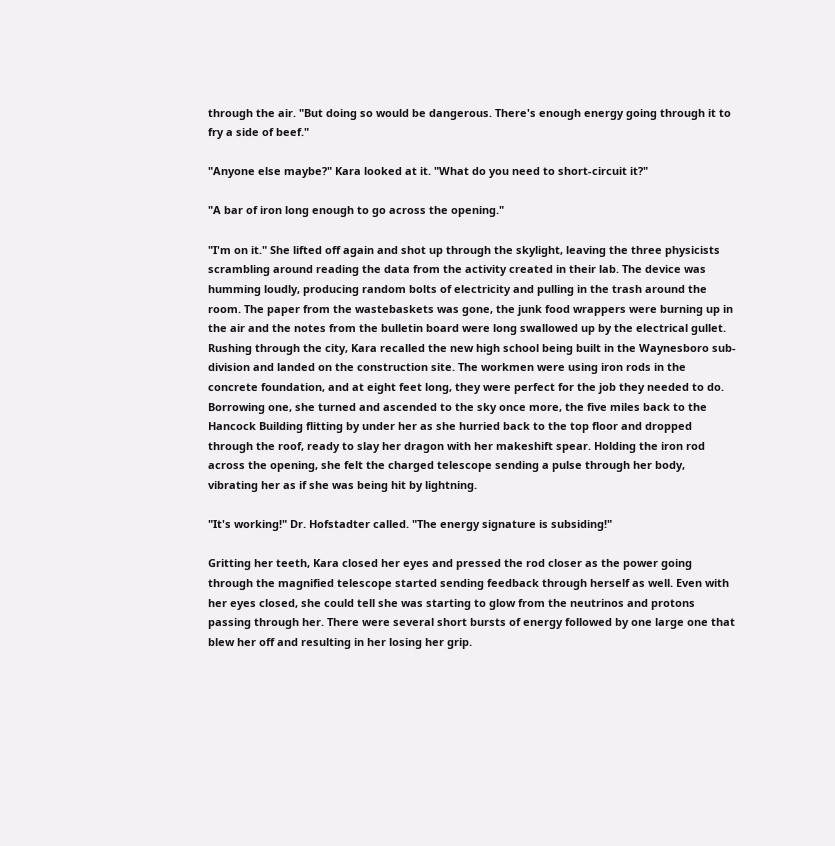through the air. "But doing so would be dangerous. There's enough energy going through it to fry a side of beef."

"Anyone else maybe?" Kara looked at it. "What do you need to short-circuit it?"

"A bar of iron long enough to go across the opening."

"I'm on it." She lifted off again and shot up through the skylight, leaving the three physicists scrambling around reading the data from the activity created in their lab. The device was humming loudly, producing random bolts of electricity and pulling in the trash around the room. The paper from the wastebaskets was gone, the junk food wrappers were burning up in the air and the notes from the bulletin board were long swallowed up by the electrical gullet. Rushing through the city, Kara recalled the new high school being built in the Waynesboro sub-division and landed on the construction site. The workmen were using iron rods in the concrete foundation, and at eight feet long, they were perfect for the job they needed to do. Borrowing one, she turned and ascended to the sky once more, the five miles back to the Hancock Building flitting by under her as she hurried back to the top floor and dropped through the roof, ready to slay her dragon with her makeshift spear. Holding the iron rod across the opening, she felt the charged telescope sending a pulse through her body, vibrating her as if she was being hit by lightning.

"It's working!" Dr. Hofstadter called. "The energy signature is subsiding!"

Gritting her teeth, Kara closed her eyes and pressed the rod closer as the power going through the magnified telescope started sending feedback through herself as well. Even with her eyes closed, she could tell she was starting to glow from the neutrinos and protons passing through her. There were several short bursts of energy followed by one large one that blew her off and resulting in her losing her grip.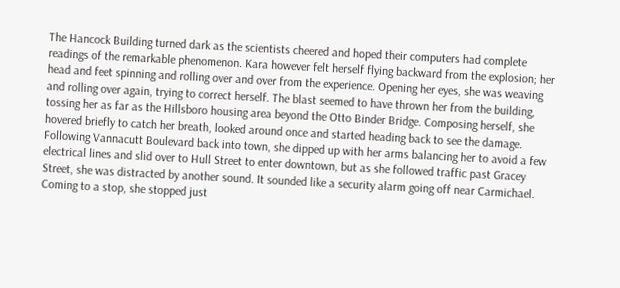The Hancock Building turned dark as the scientists cheered and hoped their computers had complete readings of the remarkable phenomenon. Kara however felt herself flying backward from the explosion; her head and feet spinning and rolling over and over from the experience. Opening her eyes, she was weaving and rolling over again, trying to correct herself. The blast seemed to have thrown her from the building, tossing her as far as the Hillsboro housing area beyond the Otto Binder Bridge. Composing herself, she hovered briefly to catch her breath, looked around once and started heading back to see the damage. Following Vannacutt Boulevard back into town, she dipped up with her arms balancing her to avoid a few electrical lines and slid over to Hull Street to enter downtown, but as she followed traffic past Gracey Street, she was distracted by another sound. It sounded like a security alarm going off near Carmichael. Coming to a stop, she stopped just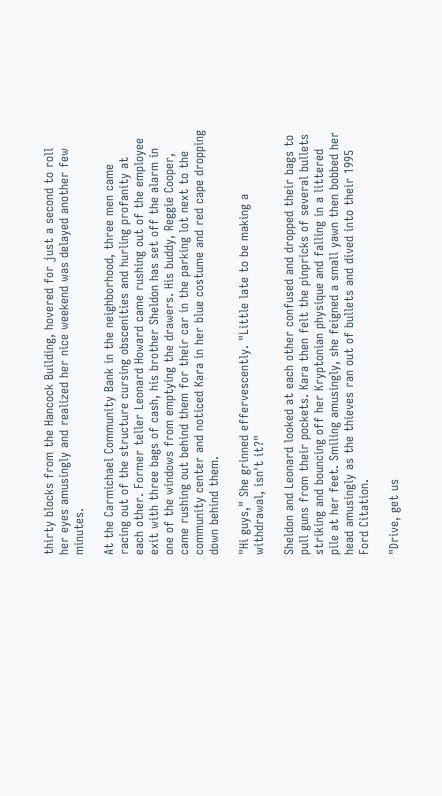thirty blocks from the Hancock Building, hovered for just a second to roll her eyes amusingly and realized her nice weekend was delayed another few minutes.

At the Carmichael Community Bank in the neighborhood, three men came racing out of the structure cursing obscenities and hurling profanity at each other. Former teller Leonard Howard came rushing out of the employee exit with three bags of cash, his brother Sheldon has set off the alarm in one of the windows from emptying the drawers. His buddy, Reggie Cooper, came rushing out behind them for their car in the parking lot next to the community center and noticed Kara in her blue costume and red cape dropping down behind them.

"Hi guys," She grinned effervescently. "Little late to be making a withdrawal, isn't it?"

Sheldon and Leonard looked at each other confused and dropped their bags to pull guns from their pockets. Kara then felt the pinpricks of several bullets striking and bouncing off her Kryptonian physique and falling in a littered pile at her feet. Smiling amusingly, she feigned a small yawn then bobbed her head amusingly as the thieves ran out of bullets and dived into their 1995 Ford Citation.

"Drive, get us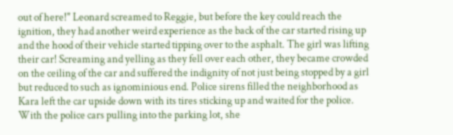out of here!" Leonard screamed to Reggie, but before the key could reach the ignition, they had another weird experience as the back of the car started rising up and the hood of their vehicle started tipping over to the asphalt. The girl was lifting their car! Screaming and yelling as they fell over each other, they became crowded on the ceiling of the car and suffered the indignity of not just being stopped by a girl but reduced to such as ignominious end. Police sirens filled the neighborhood as Kara left the car upside down with its tires sticking up and waited for the police. With the police cars pulling into the parking lot, she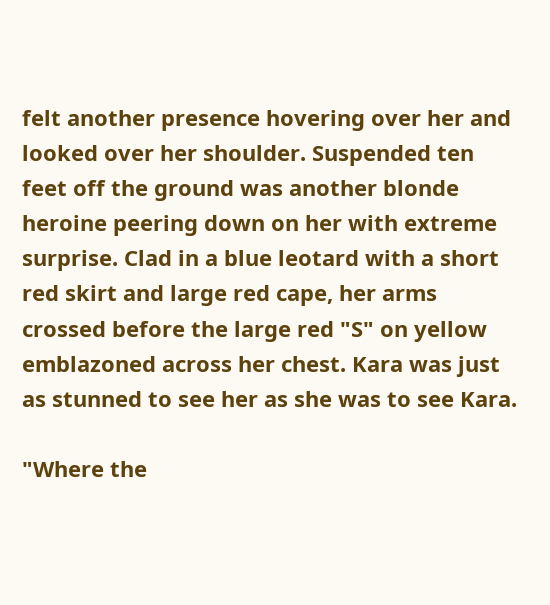felt another presence hovering over her and looked over her shoulder. Suspended ten feet off the ground was another blonde heroine peering down on her with extreme surprise. Clad in a blue leotard with a short red skirt and large red cape, her arms crossed before the large red "S" on yellow emblazoned across her chest. Kara was just as stunned to see her as she was to see Kara.

"Where the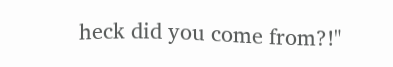heck did you come from?!"